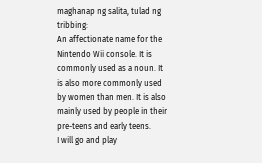maghanap ng salita, tulad ng tribbing:
An affectionate name for the Nintendo Wii console. It is commonly used as a noun. It is also more commonly used by women than men. It is also mainly used by people in their pre-teens and early teens.
I will go and play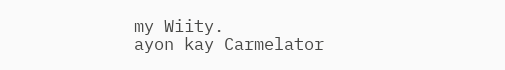my Wiity.
ayon kay Carmelator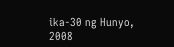ika-30 ng Hunyo, 2008